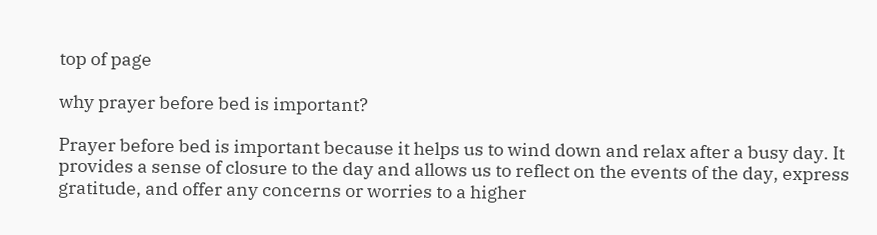top of page

why prayer before bed is important?

Prayer before bed is important because it helps us to wind down and relax after a busy day. It provides a sense of closure to the day and allows us to reflect on the events of the day, express gratitude, and offer any concerns or worries to a higher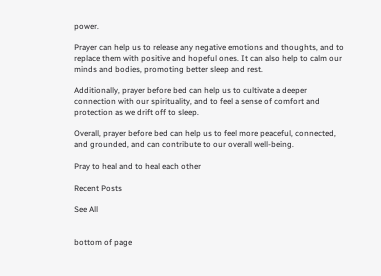power.

Prayer can help us to release any negative emotions and thoughts, and to replace them with positive and hopeful ones. It can also help to calm our minds and bodies, promoting better sleep and rest.

Additionally, prayer before bed can help us to cultivate a deeper connection with our spirituality, and to feel a sense of comfort and protection as we drift off to sleep.

Overall, prayer before bed can help us to feel more peaceful, connected, and grounded, and can contribute to our overall well-being.

Pray to heal and to heal each other

Recent Posts

See All


bottom of page